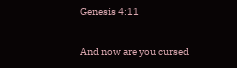Genesis 4:11

And now are you cursed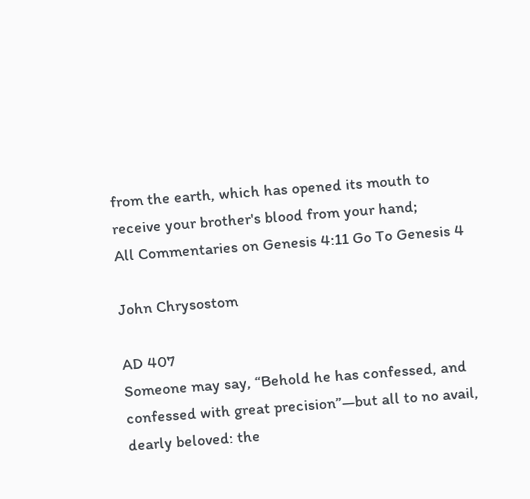from the earth, which has opened its mouth to receive your brother's blood from your hand;
All Commentaries on Genesis 4:11 Go To Genesis 4

John Chrysostom

AD 407
Someone may say, “Behold he has confessed, and confessed with great precision”—but all to no avail, dearly beloved: the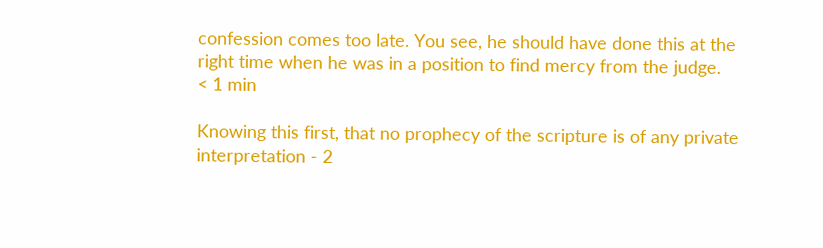confession comes too late. You see, he should have done this at the right time when he was in a position to find mercy from the judge.
< 1 min

Knowing this first, that no prophecy of the scripture is of any private interpretation - 2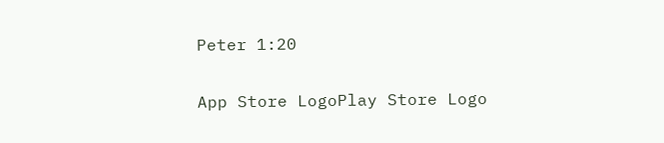Peter 1:20

App Store LogoPlay Store Logo